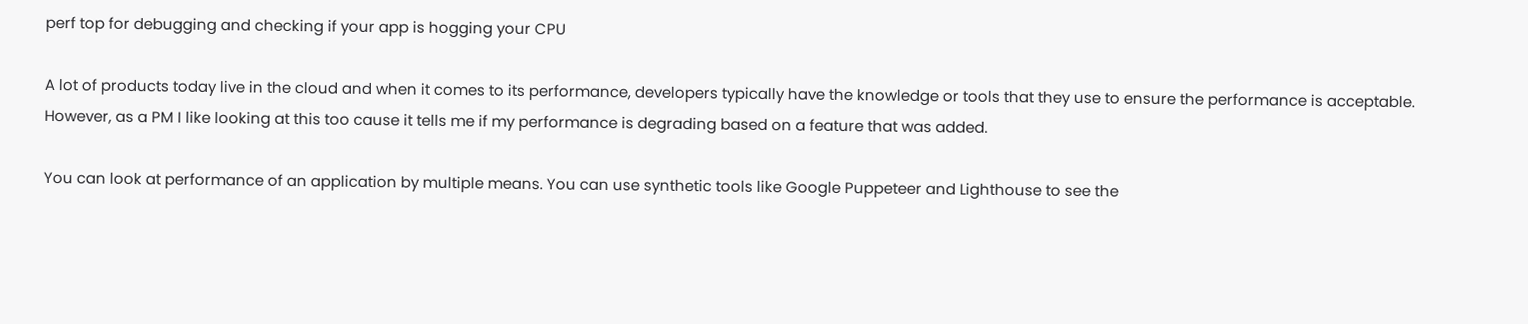perf top for debugging and checking if your app is hogging your CPU

A lot of products today live in the cloud and when it comes to its performance, developers typically have the knowledge or tools that they use to ensure the performance is acceptable.
However, as a PM I like looking at this too cause it tells me if my performance is degrading based on a feature that was added.

You can look at performance of an application by multiple means. You can use synthetic tools like Google Puppeteer and Lighthouse to see the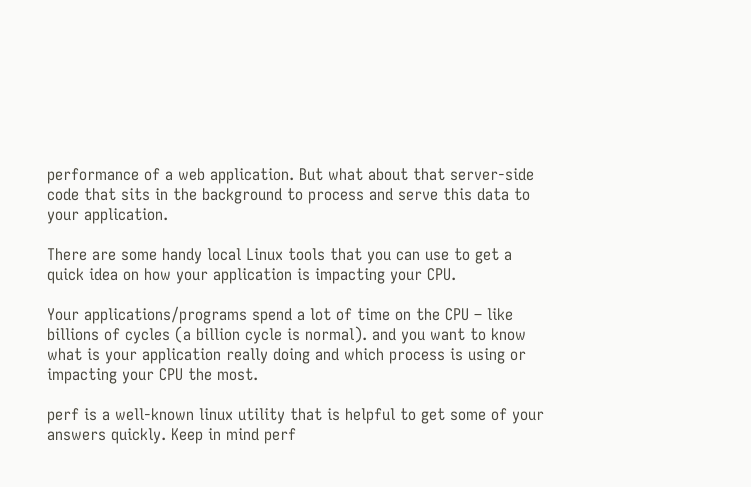performance of a web application. But what about that server-side code that sits in the background to process and serve this data to your application.

There are some handy local Linux tools that you can use to get a quick idea on how your application is impacting your CPU.

Your applications/programs spend a lot of time on the CPU – like billions of cycles (a billion cycle is normal). and you want to know what is your application really doing and which process is using or impacting your CPU the most.

perf is a well-known linux utility that is helpful to get some of your answers quickly. Keep in mind perf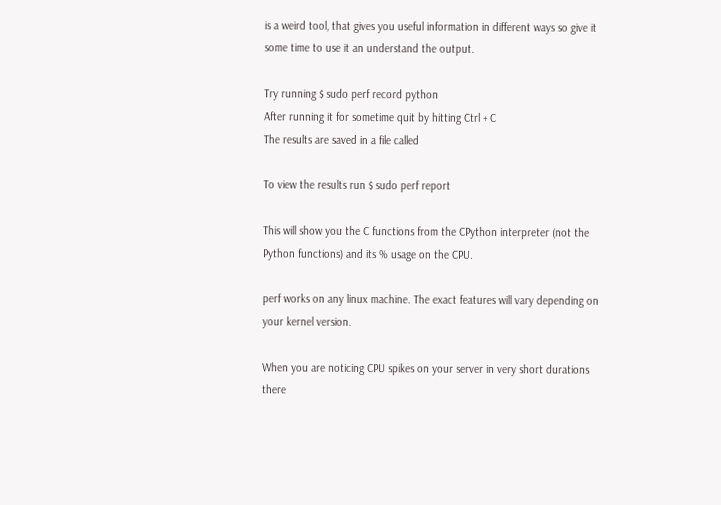is a weird tool, that gives you useful information in different ways so give it some time to use it an understand the output.

Try running $ sudo perf record python
After running it for sometime quit by hitting Ctrl + C
The results are saved in a file called

To view the results run $ sudo perf report

This will show you the C functions from the CPython interpreter (not the Python functions) and its % usage on the CPU.

perf works on any linux machine. The exact features will vary depending on your kernel version.

When you are noticing CPU spikes on your server in very short durations there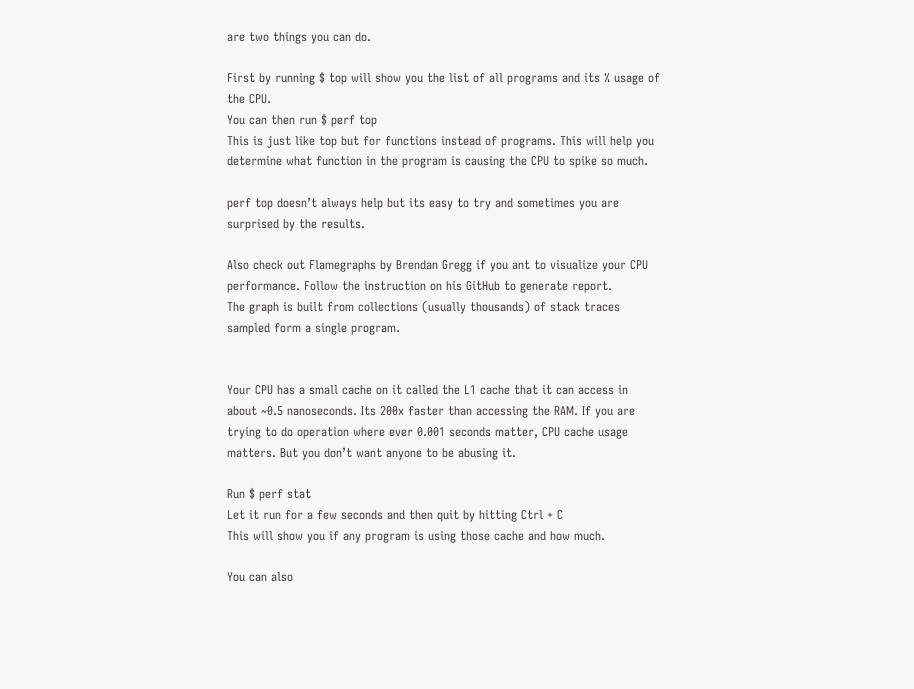are two things you can do.

First by running $ top will show you the list of all programs and its % usage of the CPU.
You can then run $ perf top
This is just like top but for functions instead of programs. This will help you determine what function in the program is causing the CPU to spike so much.

perf top doesn’t always help but its easy to try and sometimes you are surprised by the results.

Also check out Flamegraphs by Brendan Gregg if you ant to visualize your CPU performance. Follow the instruction on his GitHub to generate report.
The graph is built from collections (usually thousands) of stack traces sampled form a single program.


Your CPU has a small cache on it called the L1 cache that it can access in about ~0.5 nanoseconds. Its 200x faster than accessing the RAM. If you are trying to do operation where ever 0.001 seconds matter, CPU cache usage matters. But you don’t want anyone to be abusing it.

Run $ perf stat
Let it run for a few seconds and then quit by hitting Ctrl + C
This will show you if any program is using those cache and how much.

You can also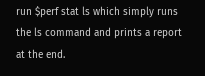run $perf stat ls which simply runs the ls command and prints a report at the end.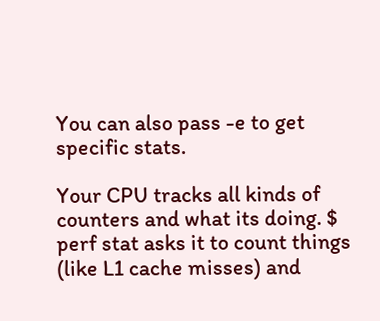You can also pass -e to get specific stats.

Your CPU tracks all kinds of counters and what its doing. $ perf stat asks it to count things (like L1 cache misses) and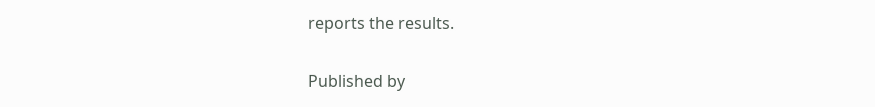reports the results.

Published by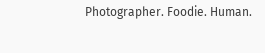Photographer. Foodie. Human.